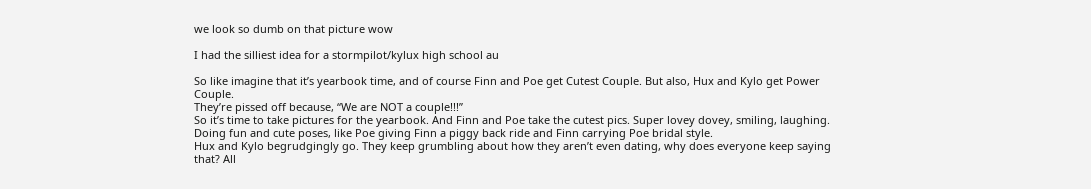we look so dumb on that picture wow

I had the silliest idea for a stormpilot/kylux high school au

So like imagine that it’s yearbook time, and of course Finn and Poe get Cutest Couple. But also, Hux and Kylo get Power Couple.
They’re pissed off because, “We are NOT a couple!!!”
So it’s time to take pictures for the yearbook. And Finn and Poe take the cutest pics. Super lovey dovey, smiling, laughing. Doing fun and cute poses, like Poe giving Finn a piggy back ride and Finn carrying Poe bridal style.
Hux and Kylo begrudgingly go. They keep grumbling about how they aren’t even dating, why does everyone keep saying that? All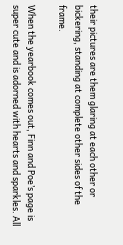their pictures are them glaring at each other or bickering, standing at complete other sides of the frame.

When the yearbook comes out, Finn and Poe’s page is super cute and is adorned with hearts and sparkles. All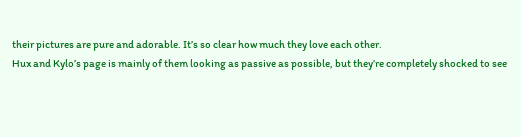their pictures are pure and adorable. It’s so clear how much they love each other.
Hux and Kylo’s page is mainly of them looking as passive as possible, but they’re completely shocked to see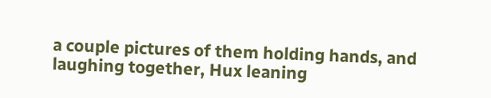a couple pictures of them holding hands, and laughing together, Hux leaning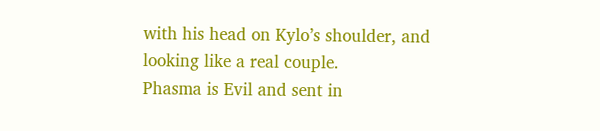with his head on Kylo’s shoulder, and looking like a real couple.
Phasma is Evil and sent in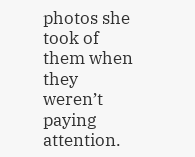photos she took of them when they weren’t paying attention.